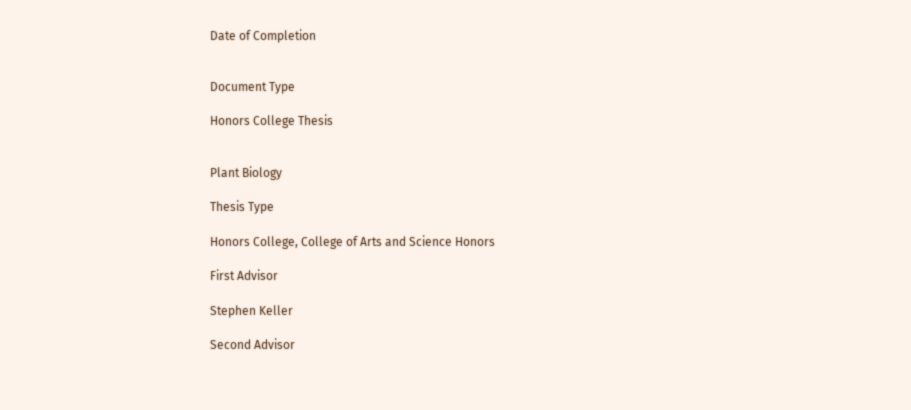Date of Completion


Document Type

Honors College Thesis


Plant Biology

Thesis Type

Honors College, College of Arts and Science Honors

First Advisor

Stephen Keller

Second Advisor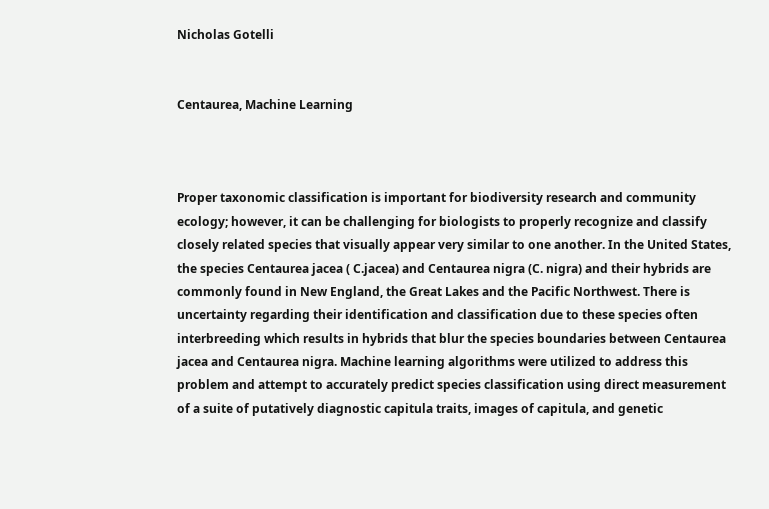Nicholas Gotelli


Centaurea, Machine Learning



Proper taxonomic classification is important for biodiversity research and community ecology; however, it can be challenging for biologists to properly recognize and classify closely related species that visually appear very similar to one another. In the United States, the species Centaurea jacea ( C.jacea) and Centaurea nigra (C. nigra) and their hybrids are commonly found in New England, the Great Lakes and the Pacific Northwest. There is uncertainty regarding their identification and classification due to these species often interbreeding which results in hybrids that blur the species boundaries between Centaurea jacea and Centaurea nigra. Machine learning algorithms were utilized to address this problem and attempt to accurately predict species classification using direct measurement of a suite of putatively diagnostic capitula traits, images of capitula, and genetic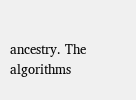ancestry. The algorithms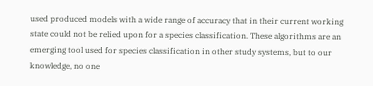used produced models with a wide range of accuracy that in their current working state could not be relied upon for a species classification. These algorithms are an emerging tool used for species classification in other study systems, but to our knowledge, no one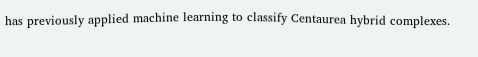has previously applied machine learning to classify Centaurea hybrid complexes.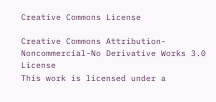Creative Commons License

Creative Commons Attribution-Noncommercial-No Derivative Works 3.0 License
This work is licensed under a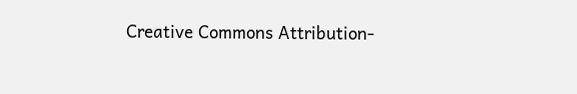Creative Commons Attribution-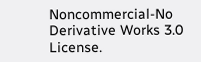Noncommercial-No Derivative Works 3.0 License.